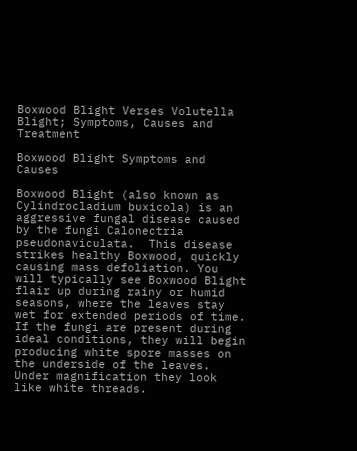Boxwood Blight Verses Volutella Blight; Symptoms, Causes and Treatment

Boxwood Blight Symptoms and Causes

Boxwood Blight (also known as Cylindrocladium buxicola) is an aggressive fungal disease caused by the fungi Calonectria pseudonaviculata.  This disease strikes healthy Boxwood, quickly causing mass defoliation. You will typically see Boxwood Blight flair up during rainy or humid seasons, where the leaves stay wet for extended periods of time. If the fungi are present during ideal conditions, they will begin producing white spore masses on the underside of the leaves. Under magnification they look like white threads.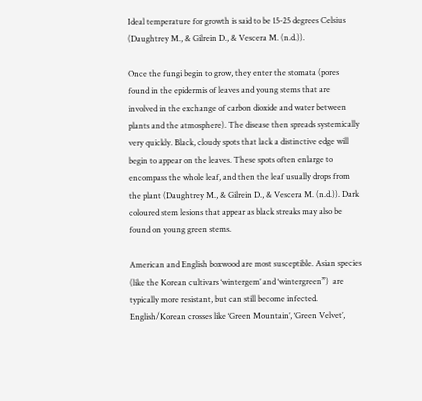Ideal temperature for growth is said to be 15-25 degrees Celsius (Daughtrey M., & Gilrein D., & Vescera M. (n.d.)).

Once the fungi begin to grow, they enter the stomata (pores found in the epidermis of leaves and young stems that are involved in the exchange of carbon dioxide and water between plants and the atmosphere). The disease then spreads systemically very quickly. Black, cloudy spots that lack a distinctive edge will begin to appear on the leaves. These spots often enlarge to encompass the whole leaf, and then the leaf usually drops from the plant (Daughtrey M., & Gilrein D., & Vescera M. (n.d.)). Dark coloured stem lesions that appear as black streaks may also be found on young green stems.

American and English boxwood are most susceptible. Asian species (like the Korean cultivars ‘wintergem’ and ‘wintergreen”)  are typically more resistant, but can still become infected. English/Korean crosses like ‘Green Mountain’, ‘Green Velvet’,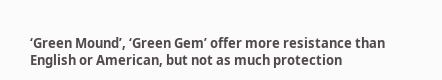‘Green Mound’, ‘Green Gem’ offer more resistance than English or American, but not as much protection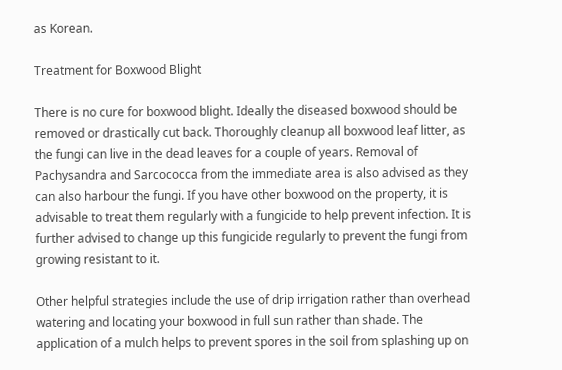as Korean.

Treatment for Boxwood Blight

There is no cure for boxwood blight. Ideally the diseased boxwood should be removed or drastically cut back. Thoroughly cleanup all boxwood leaf litter, as the fungi can live in the dead leaves for a couple of years. Removal of Pachysandra and Sarcococca from the immediate area is also advised as they can also harbour the fungi. If you have other boxwood on the property, it is advisable to treat them regularly with a fungicide to help prevent infection. It is further advised to change up this fungicide regularly to prevent the fungi from growing resistant to it.

Other helpful strategies include the use of drip irrigation rather than overhead watering and locating your boxwood in full sun rather than shade. The application of a mulch helps to prevent spores in the soil from splashing up on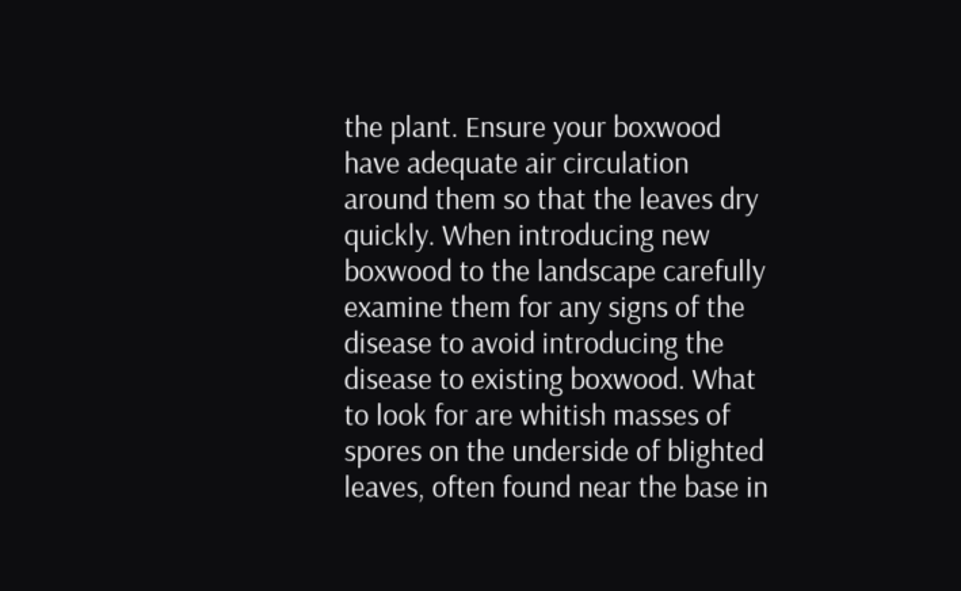the plant. Ensure your boxwood have adequate air circulation around them so that the leaves dry quickly. When introducing new boxwood to the landscape carefully examine them for any signs of the disease to avoid introducing the disease to existing boxwood. What to look for are whitish masses of spores on the underside of blighted leaves, often found near the base in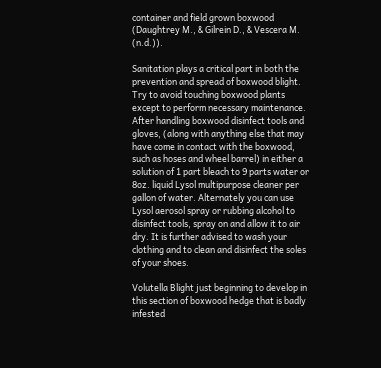container and field grown boxwood (Daughtrey M., & Gilrein D., & Vescera M. (n.d.)).

Sanitation plays a critical part in both the prevention and spread of boxwood blight. Try to avoid touching boxwood plants except to perform necessary maintenance. After handling boxwood disinfect tools and gloves, (along with anything else that may have come in contact with the boxwood, such as hoses and wheel barrel) in either a solution of 1 part bleach to 9 parts water or 8oz. liquid Lysol multipurpose cleaner per gallon of water. Alternately you can use Lysol aerosol spray or rubbing alcohol to disinfect tools, spray on and allow it to air dry. It is further advised to wash your clothing and to clean and disinfect the soles of your shoes.

Volutella Blight just beginning to develop in this section of boxwood hedge that is badly infested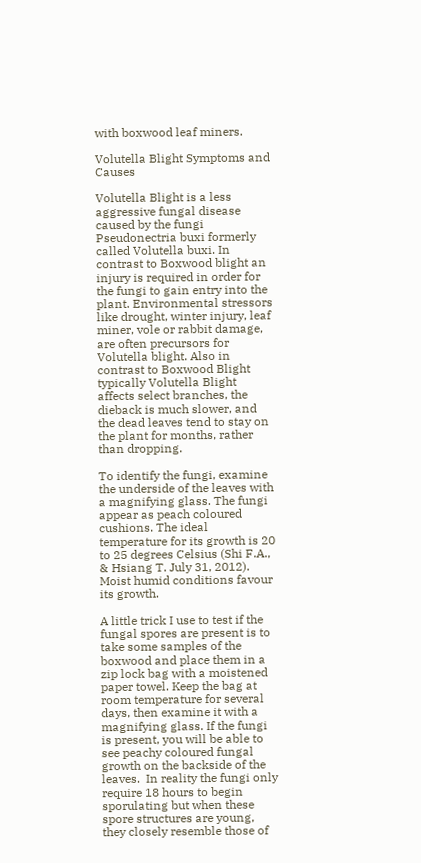with boxwood leaf miners.

Volutella Blight Symptoms and Causes

Volutella Blight is a less aggressive fungal disease caused by the fungi Pseudonectria buxi formerly called Volutella buxi. In contrast to Boxwood blight an injury is required in order for the fungi to gain entry into the plant. Environmental stressors like drought, winter injury, leaf miner, vole or rabbit damage, are often precursors for Volutella blight. Also in contrast to Boxwood Blight typically Volutella Blight affects select branches, the dieback is much slower, and the dead leaves tend to stay on the plant for months, rather than dropping.

To identify the fungi, examine the underside of the leaves with a magnifying glass. The fungi appear as peach coloured cushions. The ideal temperature for its growth is 20 to 25 degrees Celsius (Shi F.A., & Hsiang T. July 31, 2012). Moist humid conditions favour its growth.

A little trick I use to test if the fungal spores are present is to take some samples of the boxwood and place them in a zip lock bag with a moistened paper towel. Keep the bag at room temperature for several days, then examine it with a magnifying glass. If the fungi is present, you will be able to see peachy coloured fungal growth on the backside of the leaves.  In reality the fungi only require 18 hours to begin sporulating but when these spore structures are young, they closely resemble those of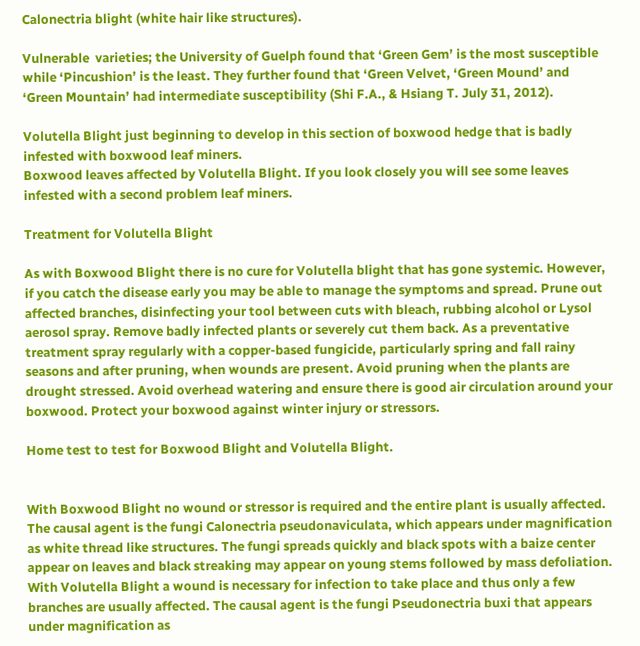Calonectria blight (white hair like structures).

Vulnerable  varieties; the University of Guelph found that ‘Green Gem’ is the most susceptible while ‘Pincushion’ is the least. They further found that ‘Green Velvet, ‘Green Mound’ and ‘Green Mountain’ had intermediate susceptibility (Shi F.A., & Hsiang T. July 31, 2012).

Volutella Blight just beginning to develop in this section of boxwood hedge that is badly infested with boxwood leaf miners.
Boxwood leaves affected by Volutella Blight. If you look closely you will see some leaves infested with a second problem leaf miners.

Treatment for Volutella Blight

As with Boxwood Blight there is no cure for Volutella blight that has gone systemic. However, if you catch the disease early you may be able to manage the symptoms and spread. Prune out affected branches, disinfecting your tool between cuts with bleach, rubbing alcohol or Lysol aerosol spray. Remove badly infected plants or severely cut them back. As a preventative treatment spray regularly with a copper-based fungicide, particularly spring and fall rainy seasons and after pruning, when wounds are present. Avoid pruning when the plants are drought stressed. Avoid overhead watering and ensure there is good air circulation around your boxwood. Protect your boxwood against winter injury or stressors.

Home test to test for Boxwood Blight and Volutella Blight.


With Boxwood Blight no wound or stressor is required and the entire plant is usually affected. The causal agent is the fungi Calonectria pseudonaviculata, which appears under magnification as white thread like structures. The fungi spreads quickly and black spots with a baize center appear on leaves and black streaking may appear on young stems followed by mass defoliation. With Volutella Blight a wound is necessary for infection to take place and thus only a few branches are usually affected. The causal agent is the fungi Pseudonectria buxi that appears under magnification as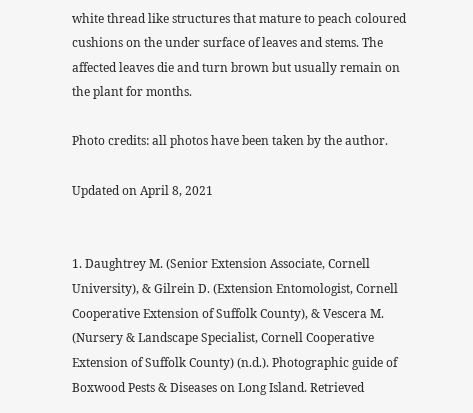white thread like structures that mature to peach coloured cushions on the under surface of leaves and stems. The affected leaves die and turn brown but usually remain on the plant for months.

Photo credits: all photos have been taken by the author.

Updated on April 8, 2021


1. Daughtrey M. (Senior Extension Associate, Cornell University), & Gilrein D. (Extension Entomologist, Cornell Cooperative Extension of Suffolk County), & Vescera M. (Nursery & Landscape Specialist, Cornell Cooperative Extension of Suffolk County) (n.d.). Photographic guide of Boxwood Pests & Diseases on Long Island. Retrieved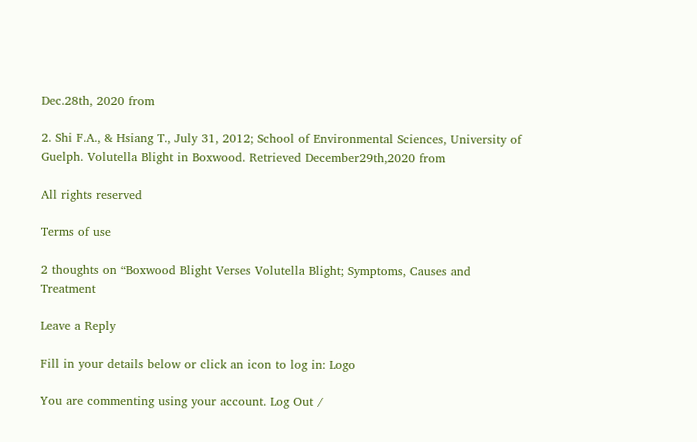Dec.28th, 2020 from

2. Shi F.A., & Hsiang T., July 31, 2012; School of Environmental Sciences, University of Guelph. Volutella Blight in Boxwood. Retrieved December29th,2020 from

All rights reserved

Terms of use

2 thoughts on “Boxwood Blight Verses Volutella Blight; Symptoms, Causes and Treatment

Leave a Reply

Fill in your details below or click an icon to log in: Logo

You are commenting using your account. Log Out /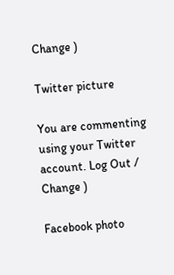Change )

Twitter picture

You are commenting using your Twitter account. Log Out /  Change )

Facebook photo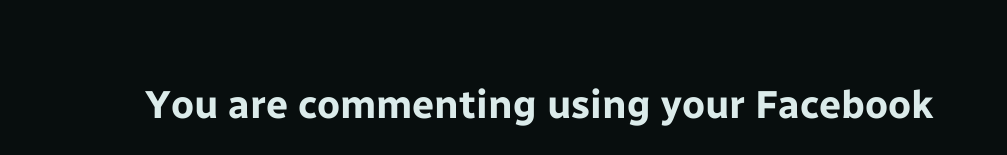You are commenting using your Facebook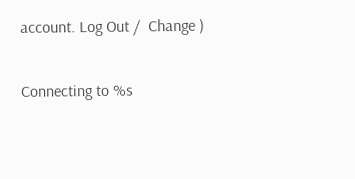account. Log Out /  Change )

Connecting to %s